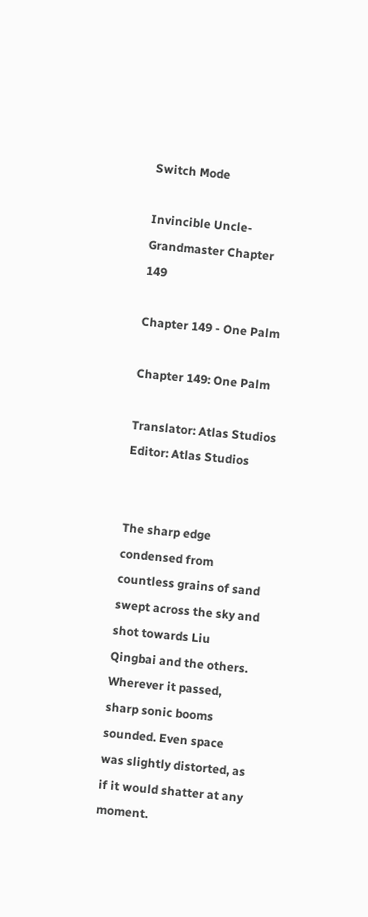Switch Mode

Invincible Uncle-Grandmaster Chapter 149

Chapter 149 - One Palm

Chapter 149: One Palm

Translator: Atlas Studios Editor: Atlas Studios


The sharp edge condensed from countless grains of sand swept across the sky and shot towards Liu Qingbai and the others. Wherever it passed, sharp sonic booms sounded. Even space was slightly distorted, as if it would shatter at any moment.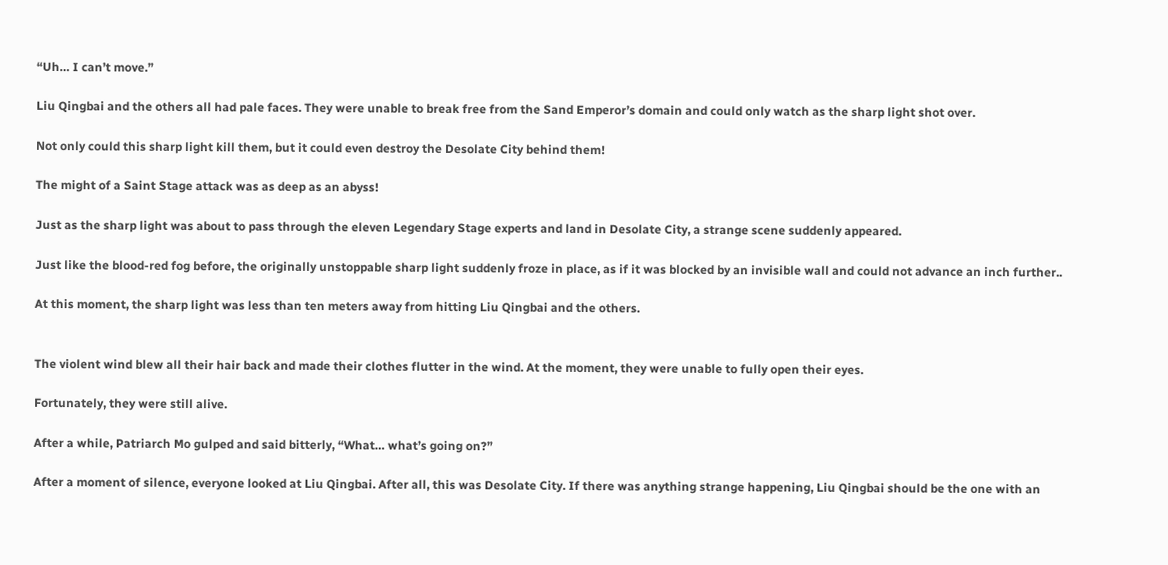“Uh… I can’t move.”

Liu Qingbai and the others all had pale faces. They were unable to break free from the Sand Emperor’s domain and could only watch as the sharp light shot over.

Not only could this sharp light kill them, but it could even destroy the Desolate City behind them!

The might of a Saint Stage attack was as deep as an abyss!

Just as the sharp light was about to pass through the eleven Legendary Stage experts and land in Desolate City, a strange scene suddenly appeared.

Just like the blood-red fog before, the originally unstoppable sharp light suddenly froze in place, as if it was blocked by an invisible wall and could not advance an inch further..

At this moment, the sharp light was less than ten meters away from hitting Liu Qingbai and the others.


The violent wind blew all their hair back and made their clothes flutter in the wind. At the moment, they were unable to fully open their eyes.

Fortunately, they were still alive.

After a while, Patriarch Mo gulped and said bitterly, “What… what’s going on?”

After a moment of silence, everyone looked at Liu Qingbai. After all, this was Desolate City. If there was anything strange happening, Liu Qingbai should be the one with an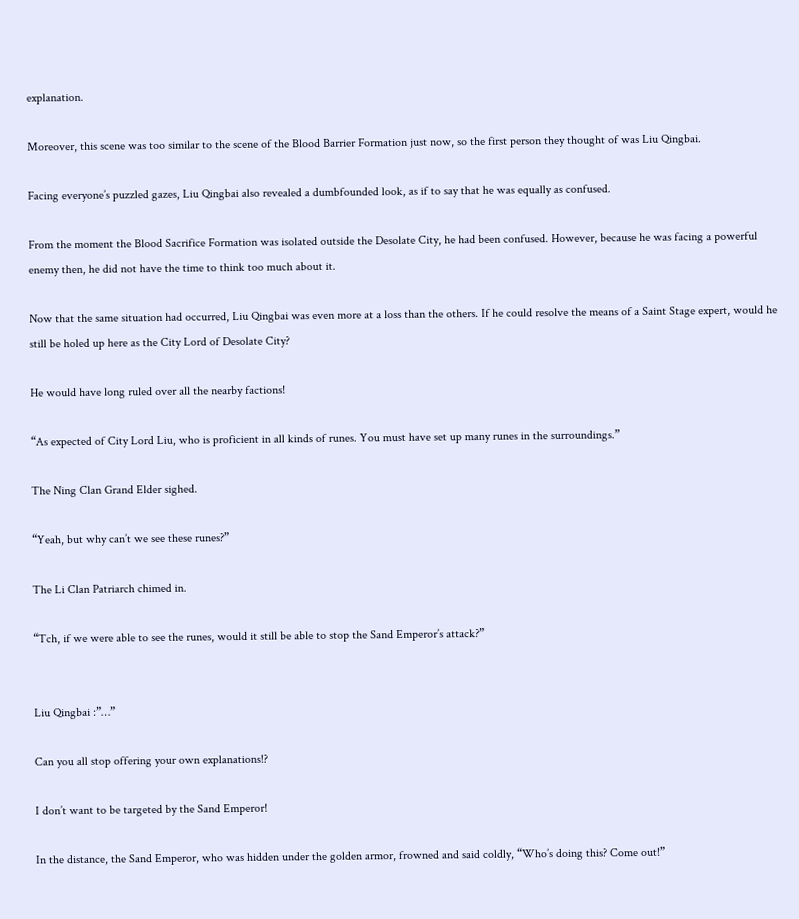explanation.

Moreover, this scene was too similar to the scene of the Blood Barrier Formation just now, so the first person they thought of was Liu Qingbai.

Facing everyone’s puzzled gazes, Liu Qingbai also revealed a dumbfounded look, as if to say that he was equally as confused.

From the moment the Blood Sacrifice Formation was isolated outside the Desolate City, he had been confused. However, because he was facing a powerful enemy then, he did not have the time to think too much about it.

Now that the same situation had occurred, Liu Qingbai was even more at a loss than the others. If he could resolve the means of a Saint Stage expert, would he still be holed up here as the City Lord of Desolate City?

He would have long ruled over all the nearby factions!

“As expected of City Lord Liu, who is proficient in all kinds of runes. You must have set up many runes in the surroundings.”

The Ning Clan Grand Elder sighed.

“Yeah, but why can’t we see these runes?”

The Li Clan Patriarch chimed in.

“Tch, if we were able to see the runes, would it still be able to stop the Sand Emperor’s attack?”


Liu Qingbai :”…”

Can you all stop offering your own explanations!?

I don’t want to be targeted by the Sand Emperor!

In the distance, the Sand Emperor, who was hidden under the golden armor, frowned and said coldly, “Who’s doing this? Come out!”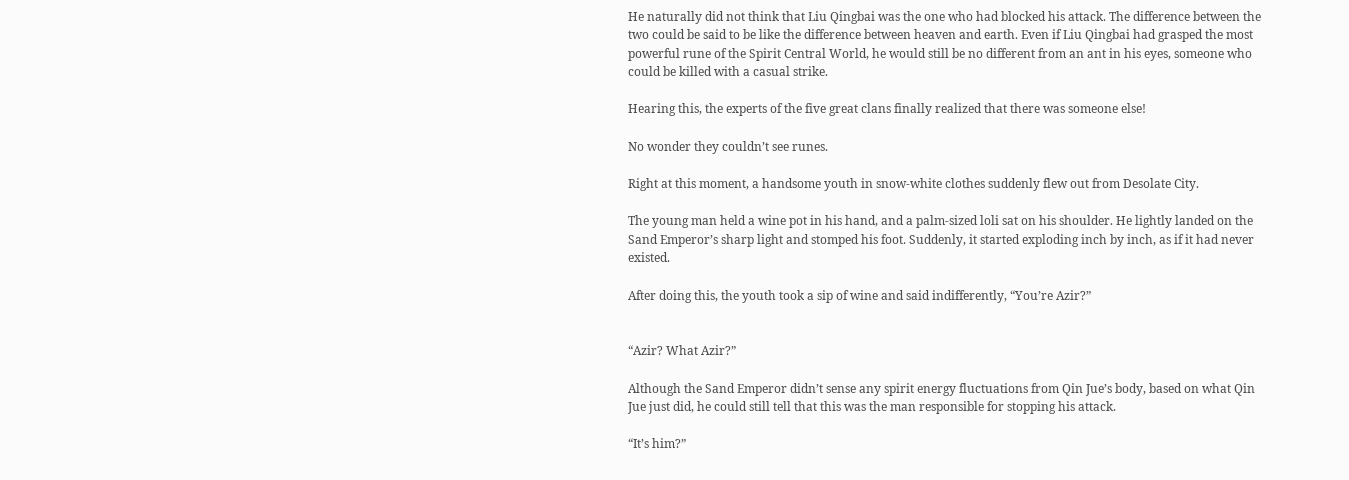He naturally did not think that Liu Qingbai was the one who had blocked his attack. The difference between the two could be said to be like the difference between heaven and earth. Even if Liu Qingbai had grasped the most powerful rune of the Spirit Central World, he would still be no different from an ant in his eyes, someone who could be killed with a casual strike.

Hearing this, the experts of the five great clans finally realized that there was someone else!

No wonder they couldn’t see runes.

Right at this moment, a handsome youth in snow-white clothes suddenly flew out from Desolate City.

The young man held a wine pot in his hand, and a palm-sized loli sat on his shoulder. He lightly landed on the Sand Emperor’s sharp light and stomped his foot. Suddenly, it started exploding inch by inch, as if it had never existed.

After doing this, the youth took a sip of wine and said indifferently, “You’re Azir?”


“Azir? What Azir?”

Although the Sand Emperor didn’t sense any spirit energy fluctuations from Qin Jue’s body, based on what Qin Jue just did, he could still tell that this was the man responsible for stopping his attack.

“It’s him?”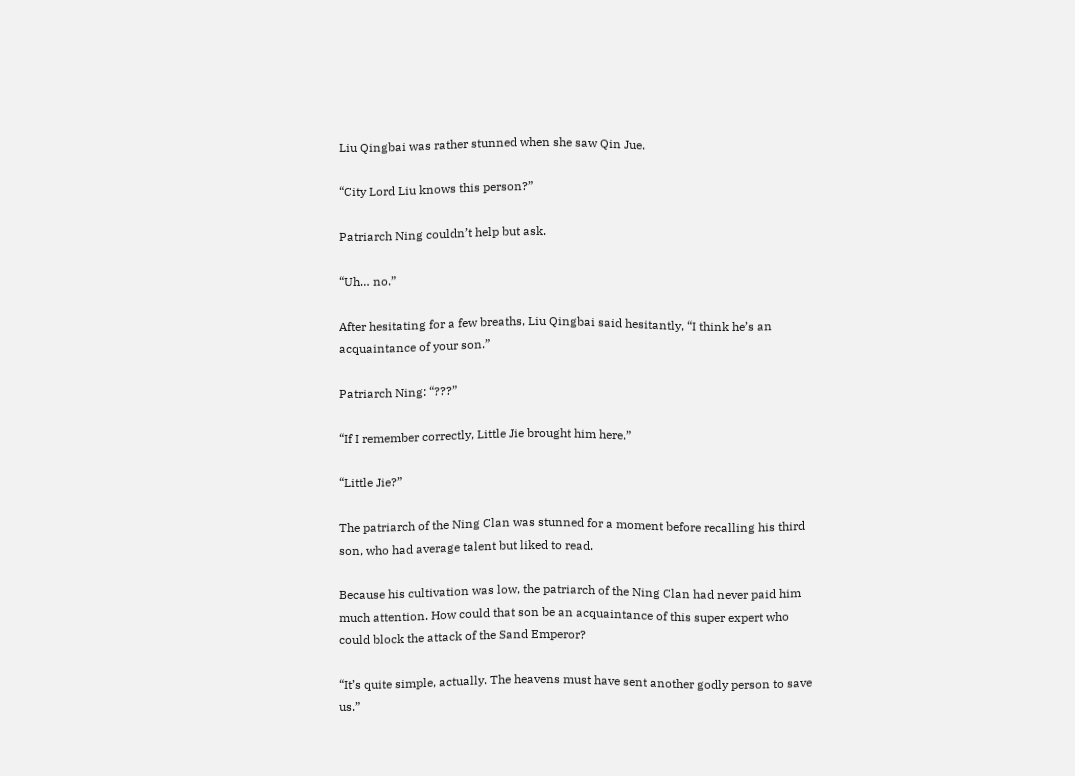Liu Qingbai was rather stunned when she saw Qin Jue.

“City Lord Liu knows this person?”

Patriarch Ning couldn’t help but ask.

“Uh… no.”

After hesitating for a few breaths, Liu Qingbai said hesitantly, “I think he’s an acquaintance of your son.”

Patriarch Ning: “???”

“If I remember correctly, Little Jie brought him here.”

“Little Jie?”

The patriarch of the Ning Clan was stunned for a moment before recalling his third son, who had average talent but liked to read.

Because his cultivation was low, the patriarch of the Ning Clan had never paid him much attention. How could that son be an acquaintance of this super expert who could block the attack of the Sand Emperor?

“It’s quite simple, actually. The heavens must have sent another godly person to save us.”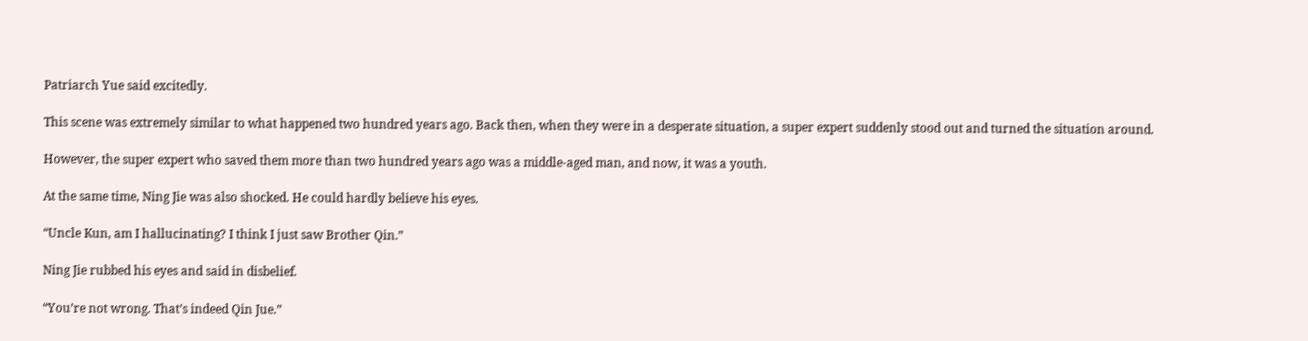Patriarch Yue said excitedly.

This scene was extremely similar to what happened two hundred years ago. Back then, when they were in a desperate situation, a super expert suddenly stood out and turned the situation around.

However, the super expert who saved them more than two hundred years ago was a middle-aged man, and now, it was a youth.

At the same time, Ning Jie was also shocked. He could hardly believe his eyes.

“Uncle Kun, am I hallucinating? I think I just saw Brother Qin.”

Ning Jie rubbed his eyes and said in disbelief.

“You’re not wrong. That’s indeed Qin Jue.”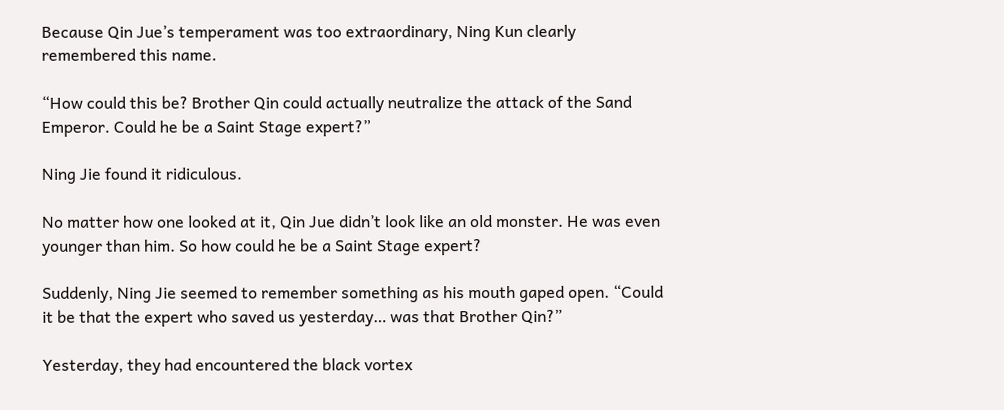Because Qin Jue’s temperament was too extraordinary, Ning Kun clearly remembered this name.

“How could this be? Brother Qin could actually neutralize the attack of the Sand Emperor. Could he be a Saint Stage expert?”

Ning Jie found it ridiculous.

No matter how one looked at it, Qin Jue didn’t look like an old monster. He was even younger than him. So how could he be a Saint Stage expert?

Suddenly, Ning Jie seemed to remember something as his mouth gaped open. “Could it be that the expert who saved us yesterday… was that Brother Qin?”

Yesterday, they had encountered the black vortex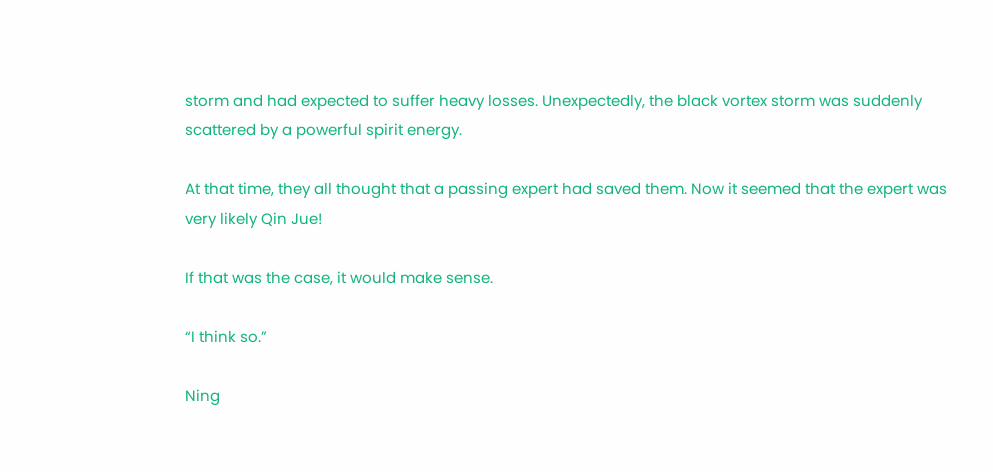storm and had expected to suffer heavy losses. Unexpectedly, the black vortex storm was suddenly scattered by a powerful spirit energy.

At that time, they all thought that a passing expert had saved them. Now it seemed that the expert was very likely Qin Jue!

If that was the case, it would make sense.

“I think so.”

Ning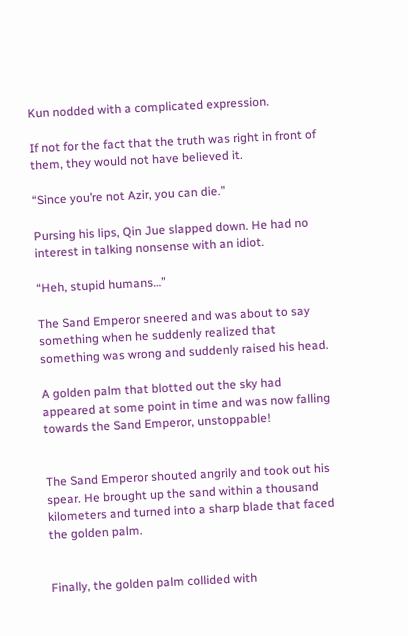Kun nodded with a complicated expression.

If not for the fact that the truth was right in front of them, they would not have believed it.

“Since you’re not Azir, you can die.”

Pursing his lips, Qin Jue slapped down. He had no interest in talking nonsense with an idiot.

“Heh, stupid humans…”

The Sand Emperor sneered and was about to say something when he suddenly realized that something was wrong and suddenly raised his head.

A golden palm that blotted out the sky had appeared at some point in time and was now falling towards the Sand Emperor, unstoppable!


The Sand Emperor shouted angrily and took out his spear. He brought up the sand within a thousand kilometers and turned into a sharp blade that faced the golden palm.


Finally, the golden palm collided with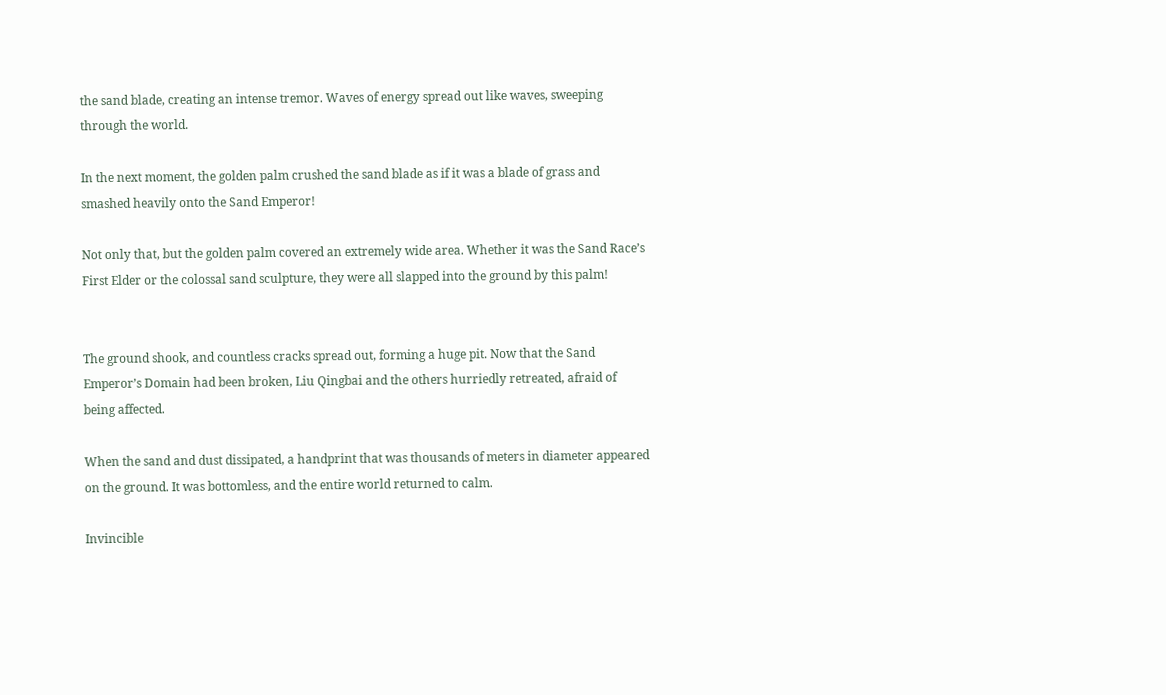the sand blade, creating an intense tremor. Waves of energy spread out like waves, sweeping through the world.

In the next moment, the golden palm crushed the sand blade as if it was a blade of grass and smashed heavily onto the Sand Emperor!

Not only that, but the golden palm covered an extremely wide area. Whether it was the Sand Race’s First Elder or the colossal sand sculpture, they were all slapped into the ground by this palm!


The ground shook, and countless cracks spread out, forming a huge pit. Now that the Sand Emperor’s Domain had been broken, Liu Qingbai and the others hurriedly retreated, afraid of being affected.

When the sand and dust dissipated, a handprint that was thousands of meters in diameter appeared on the ground. It was bottomless, and the entire world returned to calm.

Invincible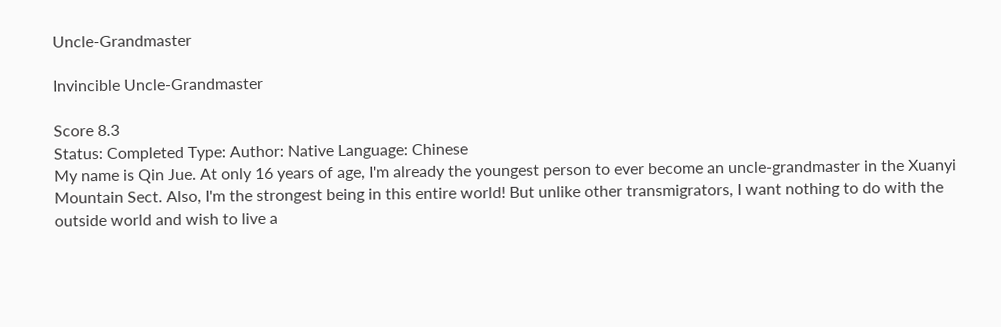Uncle-Grandmaster

Invincible Uncle-Grandmaster

Score 8.3
Status: Completed Type: Author: Native Language: Chinese
My name is Qin Jue. At only 16 years of age, I'm already the youngest person to ever become an uncle-grandmaster in the Xuanyi Mountain Sect. Also, I'm the strongest being in this entire world! But unlike other transmigrators, I want nothing to do with the outside world and wish to live a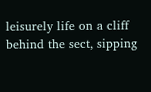leisurely life on a cliff behind the sect, sipping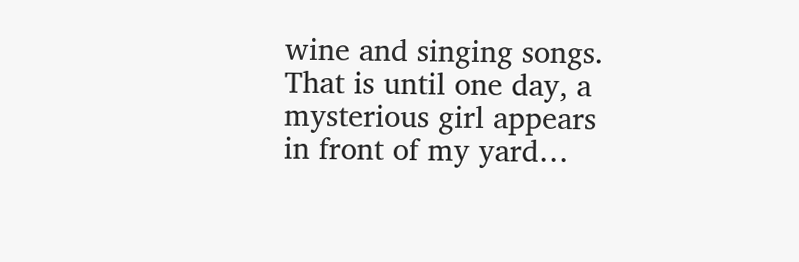wine and singing songs. That is until one day, a mysterious girl appears in front of my yard…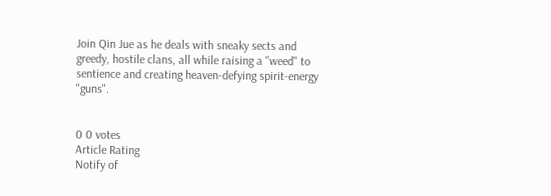Join Qin Jue as he deals with sneaky sects and greedy, hostile clans, all while raising a "weed" to sentience and creating heaven-defying spirit-energy "guns".


0 0 votes
Article Rating
Notify of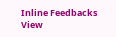Inline Feedbacks
View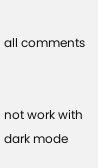all comments


not work with dark mode